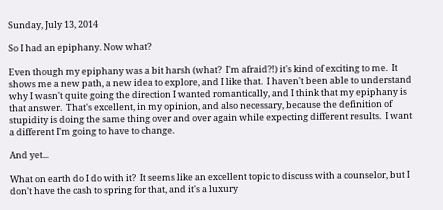Sunday, July 13, 2014

So I had an epiphany. Now what?

Even though my epiphany was a bit harsh (what?  I'm afraid?!) it's kind of exciting to me.  It shows me a new path, a new idea to explore, and I like that.  I haven't been able to understand why I wasn't quite going the direction I wanted romantically, and I think that my epiphany is that answer.  That's excellent, in my opinion, and also necessary, because the definition of stupidity is doing the same thing over and over again while expecting different results.  I want a different I'm going to have to change.

And yet...

What on earth do I do with it?  It seems like an excellent topic to discuss with a counselor, but I don't have the cash to spring for that, and it's a luxury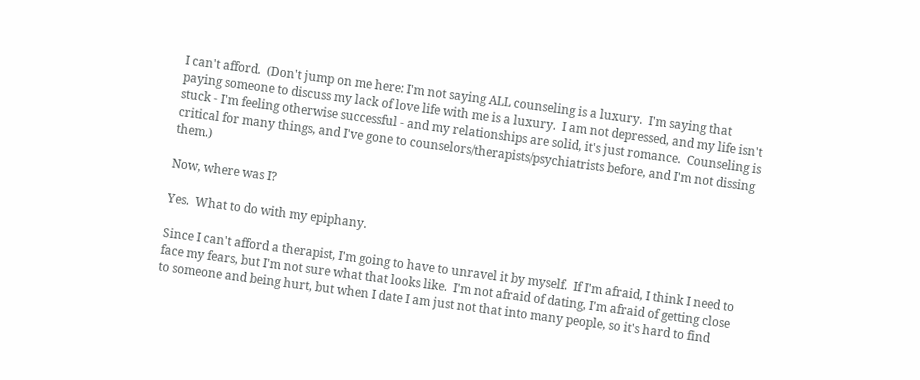I can't afford.  (Don't jump on me here: I'm not saying ALL counseling is a luxury.  I'm saying that paying someone to discuss my lack of love life with me is a luxury.  I am not depressed, and my life isn't stuck - I'm feeling otherwise successful - and my relationships are solid, it's just romance.  Counseling is critical for many things, and I've gone to counselors/therapists/psychiatrists before, and I'm not dissing them.)

Now, where was I?

Yes.  What to do with my epiphany.

Since I can't afford a therapist, I'm going to have to unravel it by myself.  If I'm afraid, I think I need to face my fears, but I'm not sure what that looks like.  I'm not afraid of dating, I'm afraid of getting close to someone and being hurt, but when I date I am just not that into many people, so it's hard to find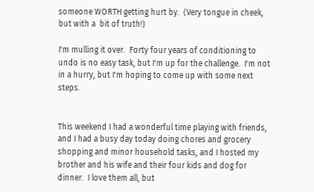someone WORTH getting hurt by.  (Very tongue in cheek, but with a  bit of truth!)

I'm mulling it over.  Forty four years of conditioning to undo is no easy task, but I'm up for the challenge.  I'm not in a hurry, but I'm hoping to come up with some next steps.


This weekend I had a wonderful time playing with friends, and I had a busy day today doing chores and grocery shopping and minor household tasks, and I hosted my brother and his wife and their four kids and dog for dinner.  I love them all, but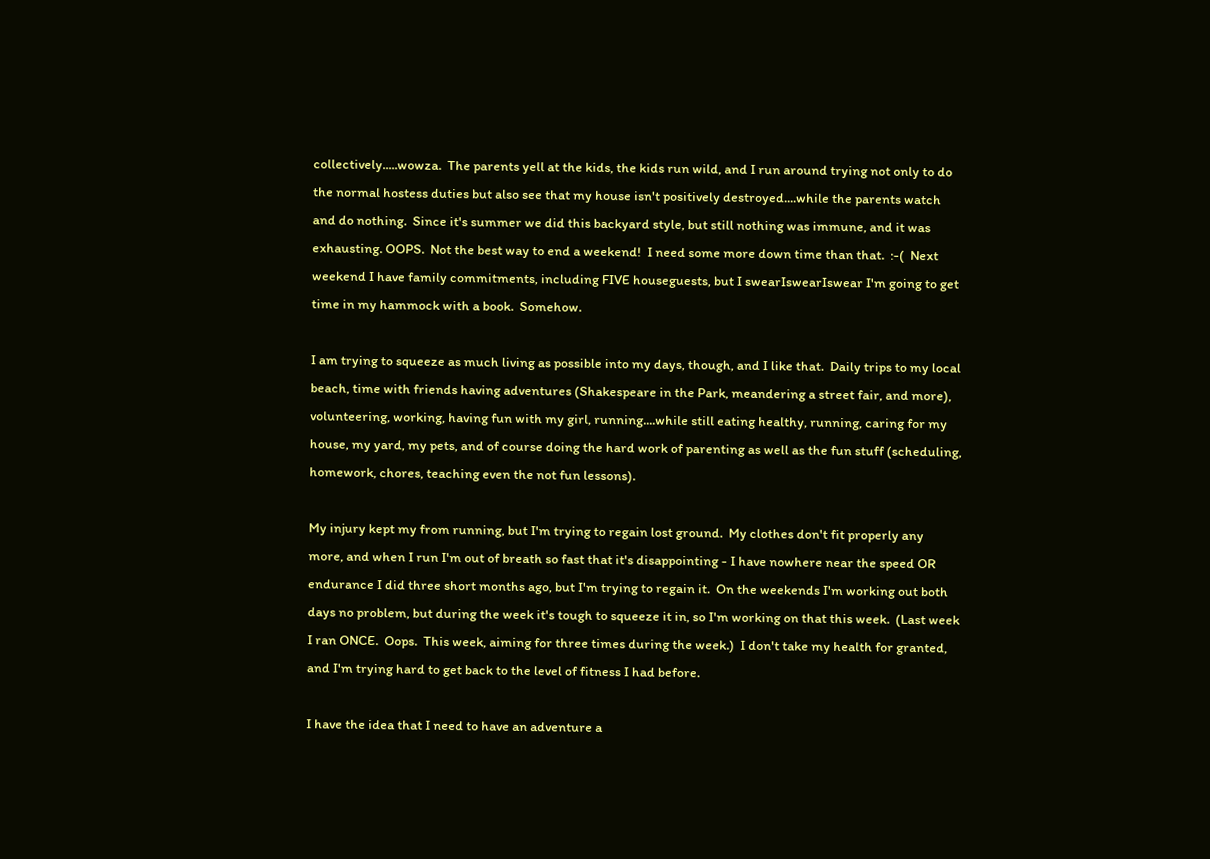collectively.....wowza.  The parents yell at the kids, the kids run wild, and I run around trying not only to do the normal hostess duties but also see that my house isn't positively destroyed....while the parents watch and do nothing.  Since it's summer we did this backyard style, but still nothing was immune, and it was exhausting. OOPS.  Not the best way to end a weekend!  I need some more down time than that.  :-(  Next weekend I have family commitments, including FIVE houseguests, but I swearIswearIswear I'm going to get time in my hammock with a book.  Somehow.

I am trying to squeeze as much living as possible into my days, though, and I like that.  Daily trips to my local beach, time with friends having adventures (Shakespeare in the Park, meandering a street fair, and more), volunteering, working, having fun with my girl, running....while still eating healthy, running, caring for my house, my yard, my pets, and of course doing the hard work of parenting as well as the fun stuff (scheduling, homework, chores, teaching even the not fun lessons).

My injury kept my from running, but I'm trying to regain lost ground.  My clothes don't fit properly any more, and when I run I'm out of breath so fast that it's disappointing - I have nowhere near the speed OR endurance I did three short months ago, but I'm trying to regain it.  On the weekends I'm working out both days no problem, but during the week it's tough to squeeze it in, so I'm working on that this week.  (Last week I ran ONCE.  Oops.  This week, aiming for three times during the week.)  I don't take my health for granted, and I'm trying hard to get back to the level of fitness I had before.

I have the idea that I need to have an adventure a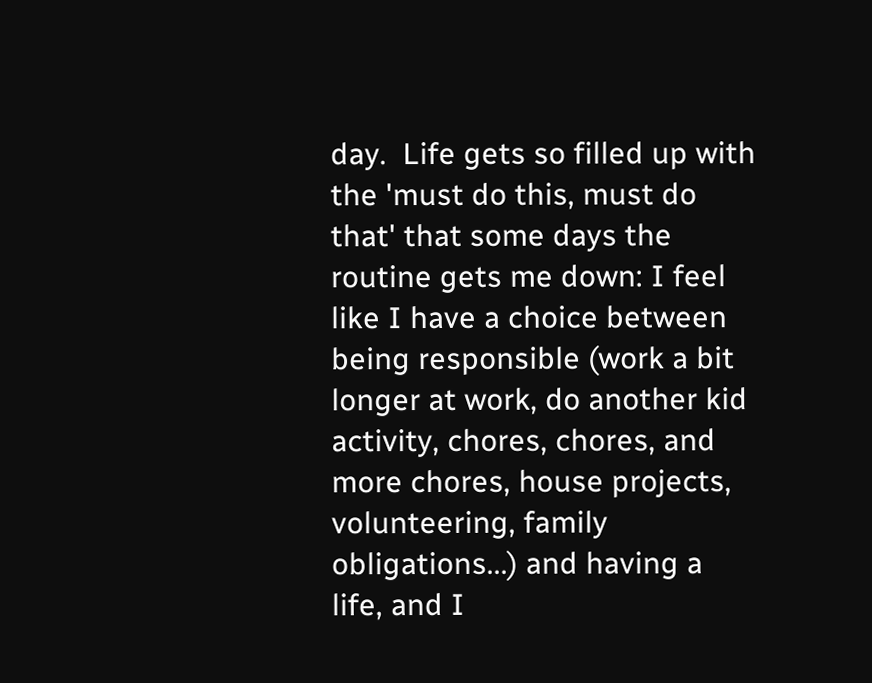day.  Life gets so filled up with the 'must do this, must do that' that some days the routine gets me down: I feel like I have a choice between being responsible (work a bit longer at work, do another kid activity, chores, chores, and more chores, house projects, volunteering, family obligations...) and having a life, and I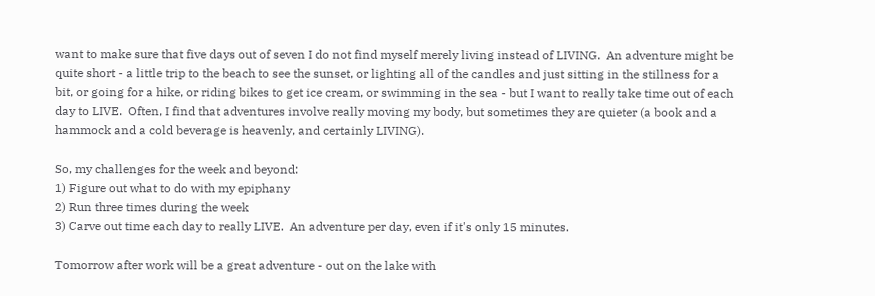want to make sure that five days out of seven I do not find myself merely living instead of LIVING.  An adventure might be quite short - a little trip to the beach to see the sunset, or lighting all of the candles and just sitting in the stillness for a bit, or going for a hike, or riding bikes to get ice cream, or swimming in the sea - but I want to really take time out of each day to LIVE.  Often, I find that adventures involve really moving my body, but sometimes they are quieter (a book and a hammock and a cold beverage is heavenly, and certainly LIVING).

So, my challenges for the week and beyond:
1) Figure out what to do with my epiphany
2) Run three times during the week
3) Carve out time each day to really LIVE.  An adventure per day, even if it's only 15 minutes.

Tomorrow after work will be a great adventure - out on the lake with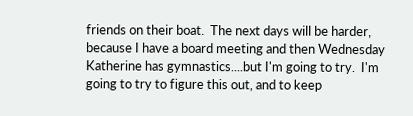friends on their boat.  The next days will be harder, because I have a board meeting and then Wednesday Katherine has gymnastics....but I'm going to try.  I'm going to try to figure this out, and to keep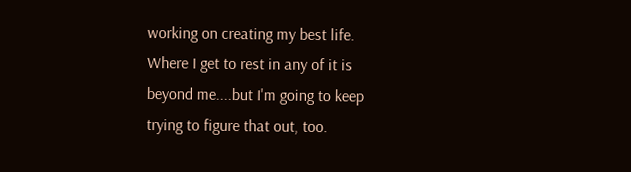working on creating my best life.  Where I get to rest in any of it is beyond me....but I'm going to keep trying to figure that out, too.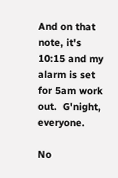And on that note, it's 10:15 and my alarm is set for 5am work out.  G'night, everyone.

No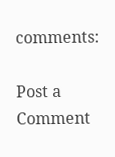comments:

Post a Comment